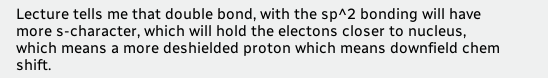Lecture tells me that double bond, with the sp^2 bonding will have more s-character, which will hold the electons closer to nucleus, which means a more deshielded proton which means downfield chem shift.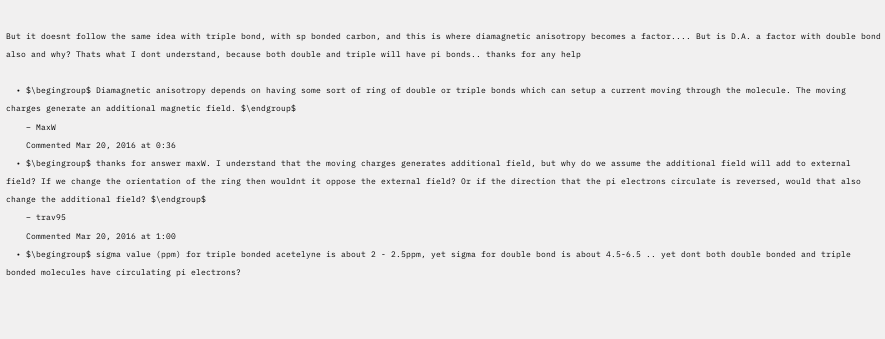But it doesnt follow the same idea with triple bond, with sp bonded carbon, and this is where diamagnetic anisotropy becomes a factor.... But is D.A. a factor with double bond also and why? Thats what I dont understand, because both double and triple will have pi bonds.. thanks for any help

  • $\begingroup$ Diamagnetic anisotropy depends on having some sort of ring of double or triple bonds which can setup a current moving through the molecule. The moving charges generate an additional magnetic field. $\endgroup$
    – MaxW
    Commented Mar 20, 2016 at 0:36
  • $\begingroup$ thanks for answer maxW. I understand that the moving charges generates additional field, but why do we assume the additional field will add to external field? If we change the orientation of the ring then wouldnt it oppose the external field? Or if the direction that the pi electrons circulate is reversed, would that also change the additional field? $\endgroup$
    – trav95
    Commented Mar 20, 2016 at 1:00
  • $\begingroup$ sigma value (ppm) for triple bonded acetelyne is about 2 - 2.5ppm, yet sigma for double bond is about 4.5-6.5 .. yet dont both double bonded and triple bonded molecules have circulating pi electrons?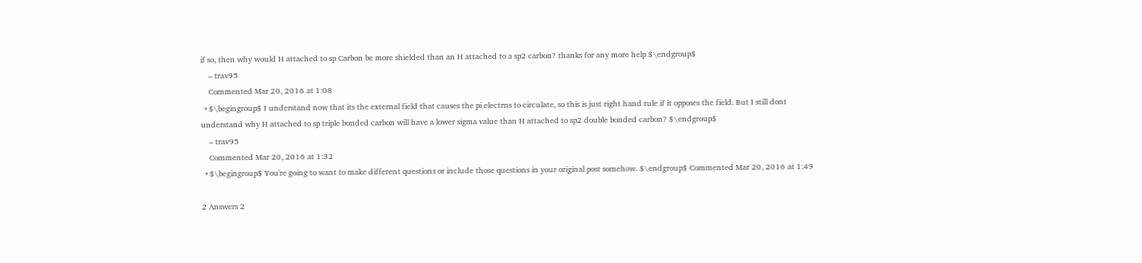if so, then why would H attached to sp Carbon be more shielded than an H attached to a sp2 carbon? thanks for any more help $\endgroup$
    – trav95
    Commented Mar 20, 2016 at 1:08
  • $\begingroup$ I understand now that its the external field that causes the pi electrns to circulate, so this is just right hand rule if it opposes the field. But I still dont understand why H attached to sp triple bonded carbon will have a lower sigma value than H attached to sp2 double bonded carbon? $\endgroup$
    – trav95
    Commented Mar 20, 2016 at 1:32
  • $\begingroup$ You're going to want to make different questions or include those questions in your original post somehow. $\endgroup$ Commented Mar 20, 2016 at 1:49

2 Answers 2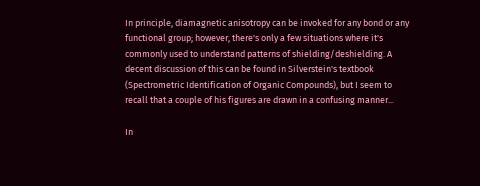In principle, diamagnetic anisotropy can be invoked for any bond or any functional group; however, there's only a few situations where it's commonly used to understand patterns of shielding/deshielding. A decent discussion of this can be found in Silverstein's textbook (Spectrometric Identification of Organic Compounds), but I seem to recall that a couple of his figures are drawn in a confusing manner...

In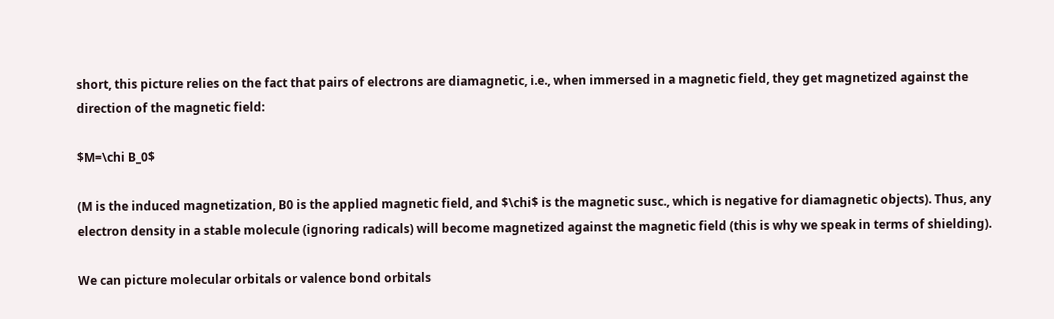short, this picture relies on the fact that pairs of electrons are diamagnetic, i.e., when immersed in a magnetic field, they get magnetized against the direction of the magnetic field:

$M=\chi B_0$

(M is the induced magnetization, B0 is the applied magnetic field, and $\chi$ is the magnetic susc., which is negative for diamagnetic objects). Thus, any electron density in a stable molecule (ignoring radicals) will become magnetized against the magnetic field (this is why we speak in terms of shielding).

We can picture molecular orbitals or valence bond orbitals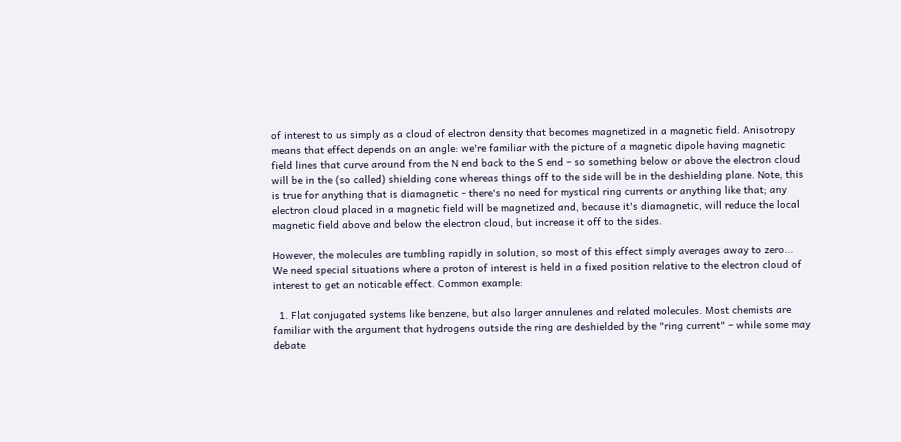of interest to us simply as a cloud of electron density that becomes magnetized in a magnetic field. Anisotropy means that effect depends on an angle: we're familiar with the picture of a magnetic dipole having magnetic field lines that curve around from the N end back to the S end – so something below or above the electron cloud will be in the (so called) shielding cone whereas things off to the side will be in the deshielding plane. Note, this is true for anything that is diamagnetic - there's no need for mystical ring currents or anything like that; any electron cloud placed in a magnetic field will be magnetized and, because it's diamagnetic, will reduce the local magnetic field above and below the electron cloud, but increase it off to the sides.

However, the molecules are tumbling rapidly in solution, so most of this effect simply averages away to zero... We need special situations where a proton of interest is held in a fixed position relative to the electron cloud of interest to get an noticable effect. Common example:

  1. Flat conjugated systems like benzene, but also larger annulenes and related molecules. Most chemists are familiar with the argument that hydrogens outside the ring are deshielded by the "ring current" – while some may debate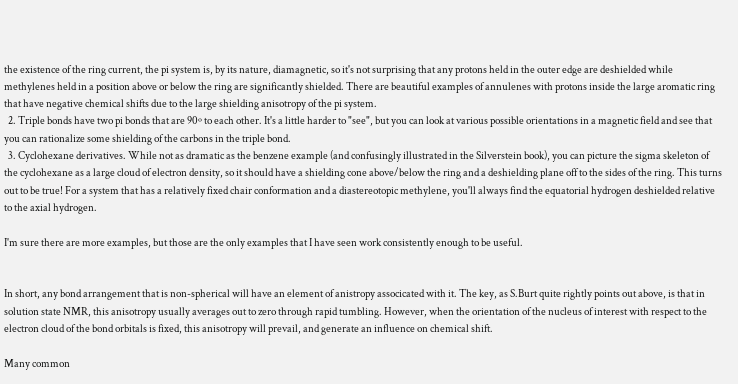the existence of the ring current, the pi system is, by its nature, diamagnetic, so it's not surprising that any protons held in the outer edge are deshielded while methylenes held in a position above or below the ring are significantly shielded. There are beautiful examples of annulenes with protons inside the large aromatic ring that have negative chemical shifts due to the large shielding anisotropy of the pi system.
  2. Triple bonds have two pi bonds that are 90º to each other. It's a little harder to "see", but you can look at various possible orientations in a magnetic field and see that you can rationalize some shielding of the carbons in the triple bond.
  3. Cyclohexane derivatives. While not as dramatic as the benzene example (and confusingly illustrated in the Silverstein book), you can picture the sigma skeleton of the cyclohexane as a large cloud of electron density, so it should have a shielding cone above/below the ring and a deshielding plane off to the sides of the ring. This turns out to be true! For a system that has a relatively fixed chair conformation and a diastereotopic methylene, you'll always find the equatorial hydrogen deshielded relative to the axial hydrogen.

I'm sure there are more examples, but those are the only examples that I have seen work consistently enough to be useful.


In short, any bond arrangement that is non-spherical will have an element of anistropy associcated with it. The key, as S.Burt quite rightly points out above, is that in solution state NMR, this anisotropy usually averages out to zero through rapid tumbling. However, when the orientation of the nucleus of interest with respect to the electron cloud of the bond orbitals is fixed, this anisotropy will prevail, and generate an influence on chemical shift.

Many common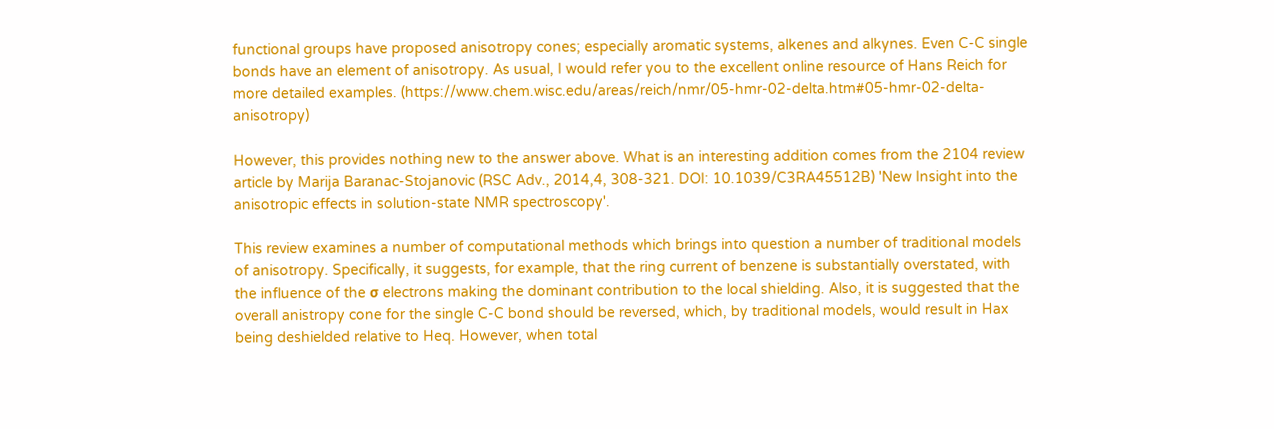functional groups have proposed anisotropy cones; especially aromatic systems, alkenes and alkynes. Even C-C single bonds have an element of anisotropy. As usual, I would refer you to the excellent online resource of Hans Reich for more detailed examples. (https://www.chem.wisc.edu/areas/reich/nmr/05-hmr-02-delta.htm#05-hmr-02-delta-anisotropy)

However, this provides nothing new to the answer above. What is an interesting addition comes from the 2104 review article by Marija Baranac-Stojanovic (RSC Adv., 2014,4, 308-321. DOI: 10.1039/C3RA45512B) 'New Insight into the anisotropic effects in solution-state NMR spectroscopy'.

This review examines a number of computational methods which brings into question a number of traditional models of anisotropy. Specifically, it suggests, for example, that the ring current of benzene is substantially overstated, with the influence of the σ electrons making the dominant contribution to the local shielding. Also, it is suggested that the overall anistropy cone for the single C-C bond should be reversed, which, by traditional models, would result in Hax being deshielded relative to Heq. However, when total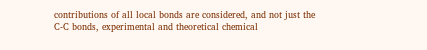contributions of all local bonds are considered, and not just the C-C bonds, experimental and theoretical chemical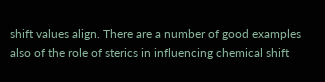shift values align. There are a number of good examples also of the role of sterics in influencing chemical shift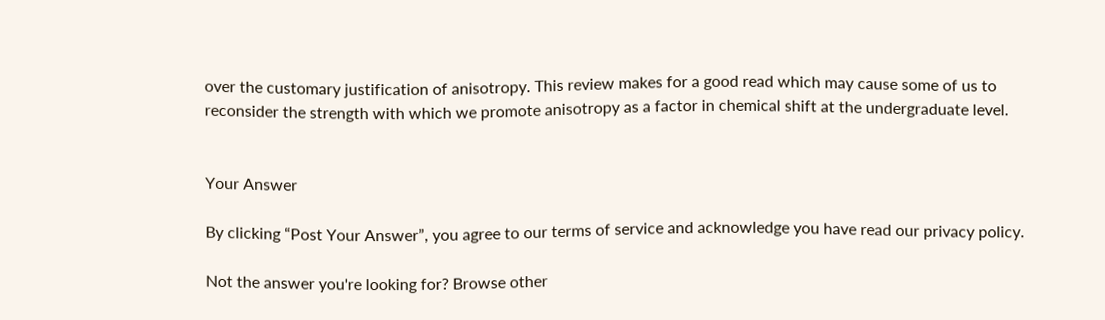over the customary justification of anisotropy. This review makes for a good read which may cause some of us to reconsider the strength with which we promote anisotropy as a factor in chemical shift at the undergraduate level.


Your Answer

By clicking “Post Your Answer”, you agree to our terms of service and acknowledge you have read our privacy policy.

Not the answer you're looking for? Browse other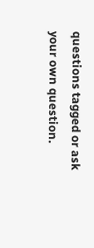questions tagged or ask your own question.